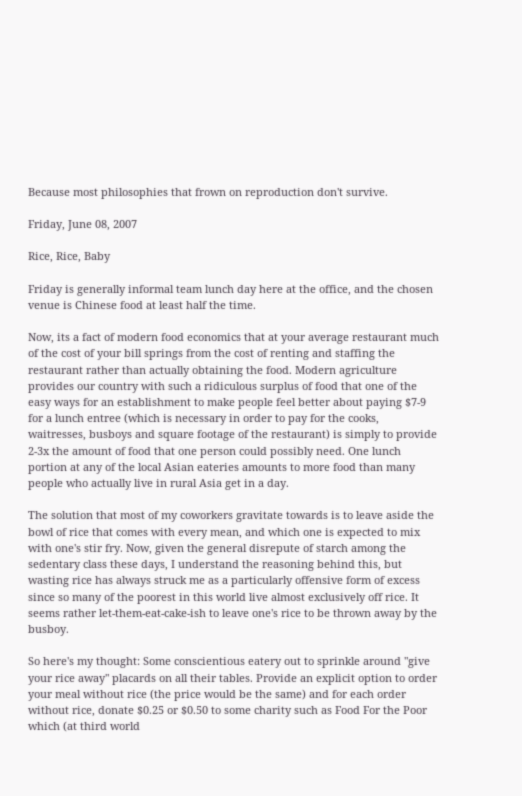Because most philosophies that frown on reproduction don't survive.

Friday, June 08, 2007

Rice, Rice, Baby

Friday is generally informal team lunch day here at the office, and the chosen venue is Chinese food at least half the time.

Now, its a fact of modern food economics that at your average restaurant much of the cost of your bill springs from the cost of renting and staffing the restaurant rather than actually obtaining the food. Modern agriculture provides our country with such a ridiculous surplus of food that one of the easy ways for an establishment to make people feel better about paying $7-9 for a lunch entree (which is necessary in order to pay for the cooks, waitresses, busboys and square footage of the restaurant) is simply to provide 2-3x the amount of food that one person could possibly need. One lunch portion at any of the local Asian eateries amounts to more food than many people who actually live in rural Asia get in a day.

The solution that most of my coworkers gravitate towards is to leave aside the bowl of rice that comes with every mean, and which one is expected to mix with one's stir fry. Now, given the general disrepute of starch among the sedentary class these days, I understand the reasoning behind this, but wasting rice has always struck me as a particularly offensive form of excess since so many of the poorest in this world live almost exclusively off rice. It seems rather let-them-eat-cake-ish to leave one's rice to be thrown away by the busboy.

So here's my thought: Some conscientious eatery out to sprinkle around "give your rice away" placards on all their tables. Provide an explicit option to order your meal without rice (the price would be the same) and for each order without rice, donate $0.25 or $0.50 to some charity such as Food For the Poor which (at third world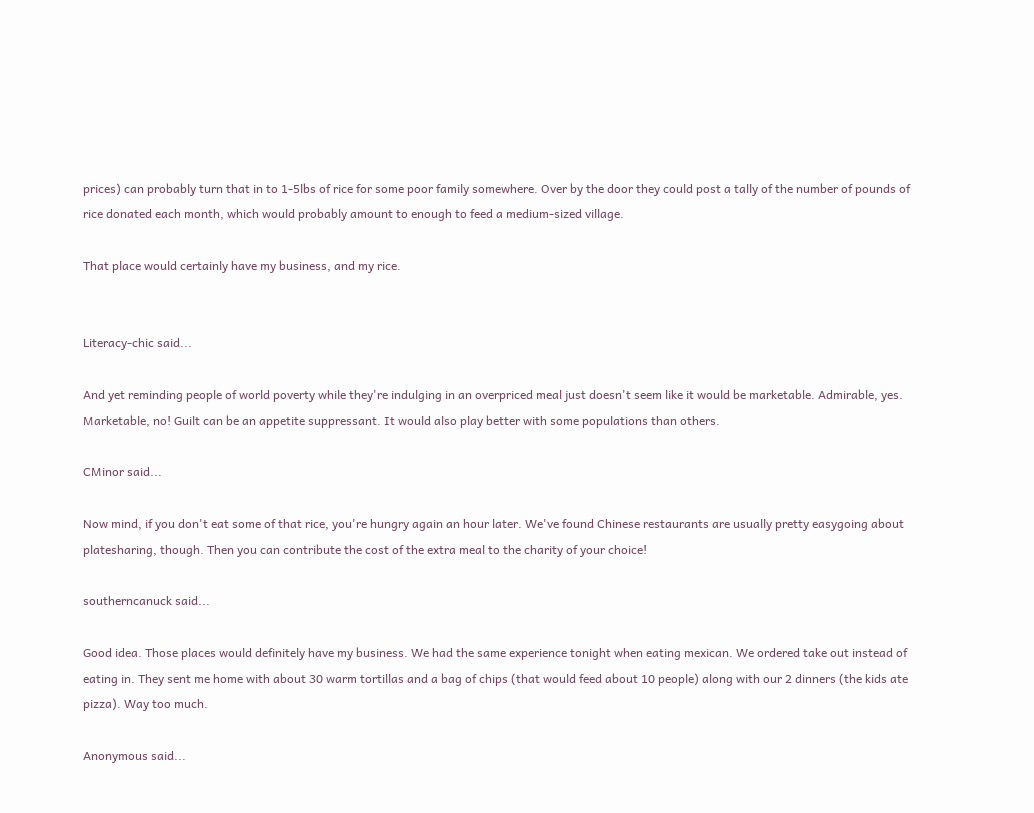prices) can probably turn that in to 1-5lbs of rice for some poor family somewhere. Over by the door they could post a tally of the number of pounds of rice donated each month, which would probably amount to enough to feed a medium-sized village.

That place would certainly have my business, and my rice.


Literacy-chic said...

And yet reminding people of world poverty while they're indulging in an overpriced meal just doesn't seem like it would be marketable. Admirable, yes. Marketable, no! Guilt can be an appetite suppressant. It would also play better with some populations than others.

CMinor said...

Now mind, if you don't eat some of that rice, you're hungry again an hour later. We've found Chinese restaurants are usually pretty easygoing about platesharing, though. Then you can contribute the cost of the extra meal to the charity of your choice!

southerncanuck said...

Good idea. Those places would definitely have my business. We had the same experience tonight when eating mexican. We ordered take out instead of eating in. They sent me home with about 30 warm tortillas and a bag of chips (that would feed about 10 people) along with our 2 dinners (the kids ate pizza). Way too much.

Anonymous said...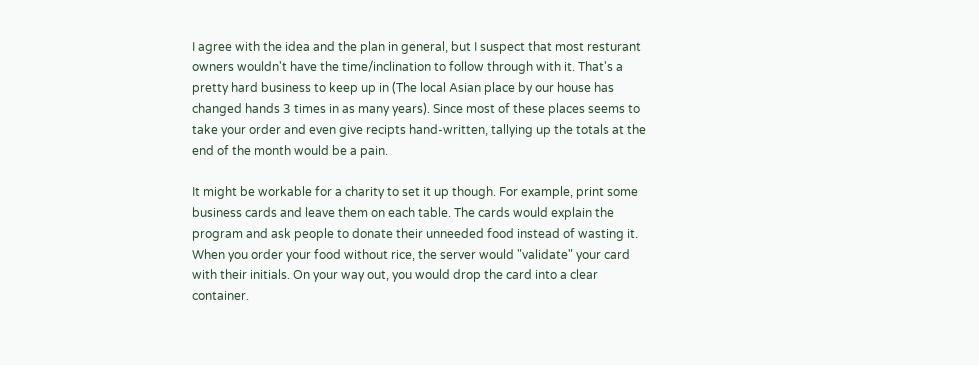I agree with the idea and the plan in general, but I suspect that most resturant owners wouldn't have the time/inclination to follow through with it. That's a pretty hard business to keep up in (The local Asian place by our house has changed hands 3 times in as many years). Since most of these places seems to take your order and even give recipts hand-written, tallying up the totals at the end of the month would be a pain.

It might be workable for a charity to set it up though. For example, print some business cards and leave them on each table. The cards would explain the program and ask people to donate their unneeded food instead of wasting it. When you order your food without rice, the server would "validate" your card with their initials. On your way out, you would drop the card into a clear container.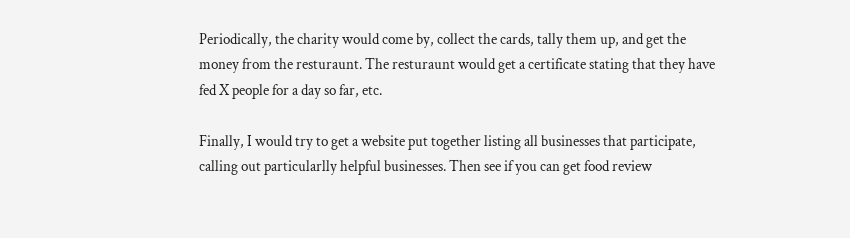Periodically, the charity would come by, collect the cards, tally them up, and get the money from the resturaunt. The resturaunt would get a certificate stating that they have fed X people for a day so far, etc.

Finally, I would try to get a website put together listing all businesses that participate, calling out particularlly helpful businesses. Then see if you can get food review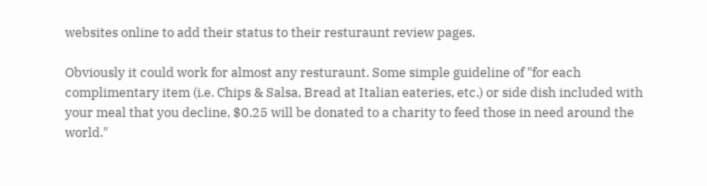websites online to add their status to their resturaunt review pages.

Obviously it could work for almost any resturaunt. Some simple guideline of "for each complimentary item (i.e. Chips & Salsa, Bread at Italian eateries, etc.) or side dish included with your meal that you decline, $0.25 will be donated to a charity to feed those in need around the world."